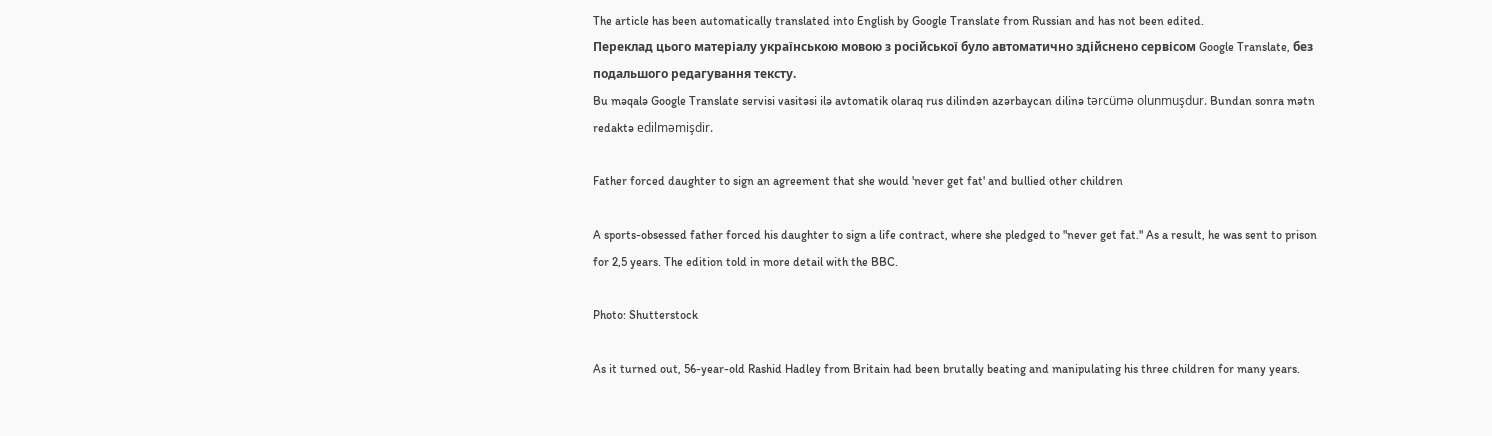The article has been automatically translated into English by Google Translate from Russian and has not been edited.
Переклад цього матеріалу українською мовою з російської було автоматично здійснено сервісом Google Translate, без подальшого редагування тексту.
Bu məqalə Google Translate servisi vasitəsi ilə avtomatik olaraq rus dilindən azərbaycan dilinə tərcümə olunmuşdur. Bundan sonra mətn redaktə edilməmişdir.

Father forced daughter to sign an agreement that she would 'never get fat' and bullied other children

A sports-obsessed father forced his daughter to sign a life contract, where she pledged to "never get fat." As a result, he was sent to prison for 2,5 years. The edition told in more detail with the BBC.

Photo: Shutterstock

As it turned out, 56-year-old Rashid Hadley from Britain had been brutally beating and manipulating his three children for many years.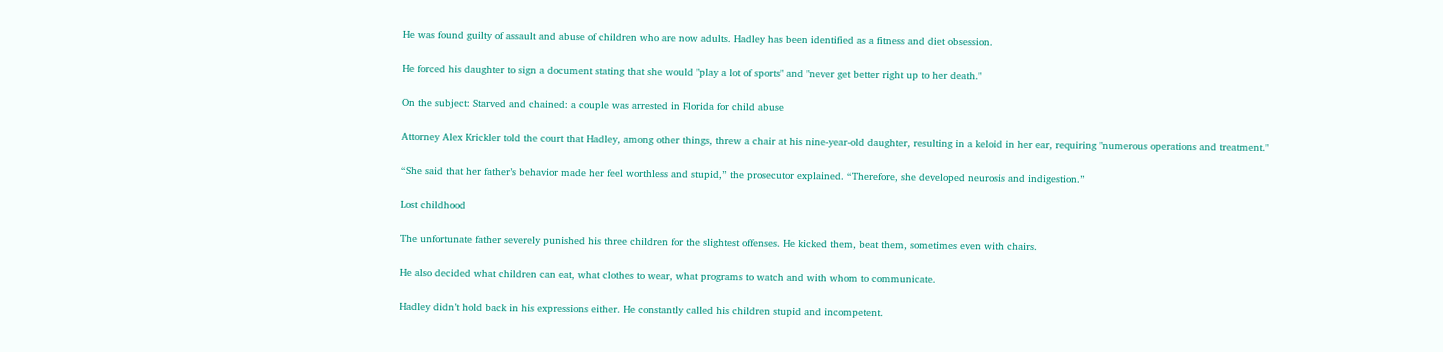He was found guilty of assault and abuse of children who are now adults. Hadley has been identified as a fitness and diet obsession.

He forced his daughter to sign a document stating that she would "play a lot of sports" and "never get better right up to her death."

On the subject: Starved and chained: a couple was arrested in Florida for child abuse

Attorney Alex Krickler told the court that Hadley, among other things, threw a chair at his nine-year-old daughter, resulting in a keloid in her ear, requiring "numerous operations and treatment."

“She said that her father’s behavior made her feel worthless and stupid,” the prosecutor explained. “Therefore, she developed neurosis and indigestion.”

Lost childhood

The unfortunate father severely punished his three children for the slightest offenses. He kicked them, beat them, sometimes even with chairs.

He also decided what children can eat, what clothes to wear, what programs to watch and with whom to communicate.

Hadley didn’t hold back in his expressions either. He constantly called his children stupid and incompetent.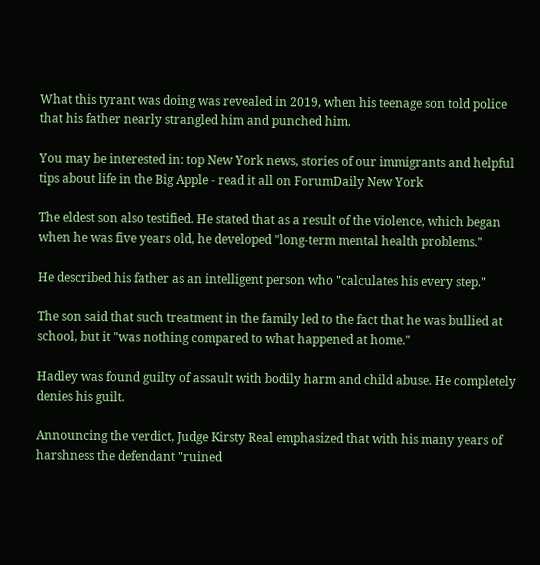What this tyrant was doing was revealed in 2019, when his teenage son told police that his father nearly strangled him and punched him.

You may be interested in: top New York news, stories of our immigrants and helpful tips about life in the Big Apple - read it all on ForumDaily New York

The eldest son also testified. He stated that as a result of the violence, which began when he was five years old, he developed "long-term mental health problems."

He described his father as an intelligent person who "calculates his every step."

The son said that such treatment in the family led to the fact that he was bullied at school, but it "was nothing compared to what happened at home."

Hadley was found guilty of assault with bodily harm and child abuse. He completely denies his guilt.

Announcing the verdict, Judge Kirsty Real emphasized that with his many years of harshness the defendant "ruined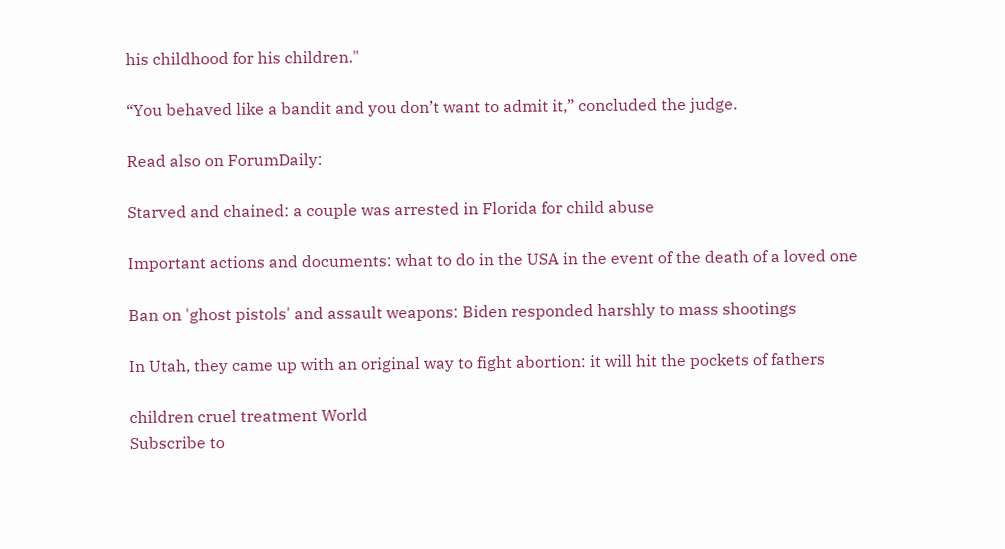his childhood for his children."

“You behaved like a bandit and you don’t want to admit it,” concluded the judge.

Read also on ForumDaily:

Starved and chained: a couple was arrested in Florida for child abuse

Important actions and documents: what to do in the USA in the event of the death of a loved one

Ban on 'ghost pistols' and assault weapons: Biden responded harshly to mass shootings

In Utah, they came up with an original way to fight abortion: it will hit the pockets of fathers

children cruel treatment World
Subscribe to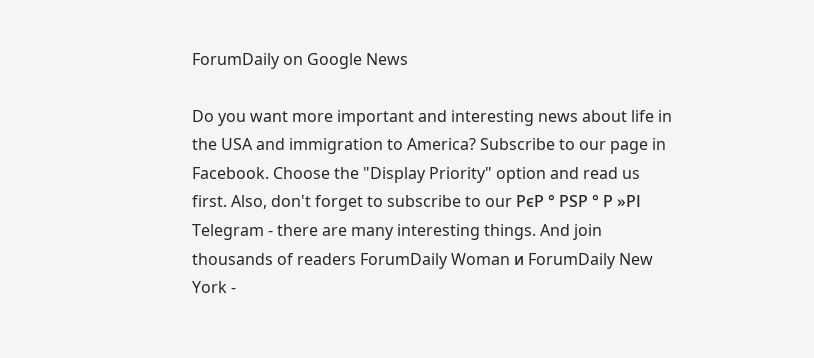ForumDaily on Google News

Do you want more important and interesting news about life in the USA and immigration to America? Subscribe to our page in Facebook. Choose the "Display Priority" option and read us first. Also, don't forget to subscribe to our РєР ° РЅР ° Р »РІ Telegram - there are many interesting things. And join thousands of readers ForumDaily Woman и ForumDaily New York -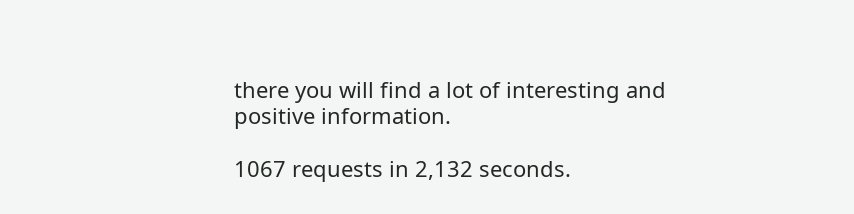there you will find a lot of interesting and positive information.

1067 requests in 2,132 seconds.